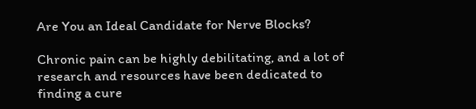Are You an Ideal Candidate for Nerve Blocks?

Chronic pain can be highly debilitating, and a lot of research and resources have been dedicated to finding a cure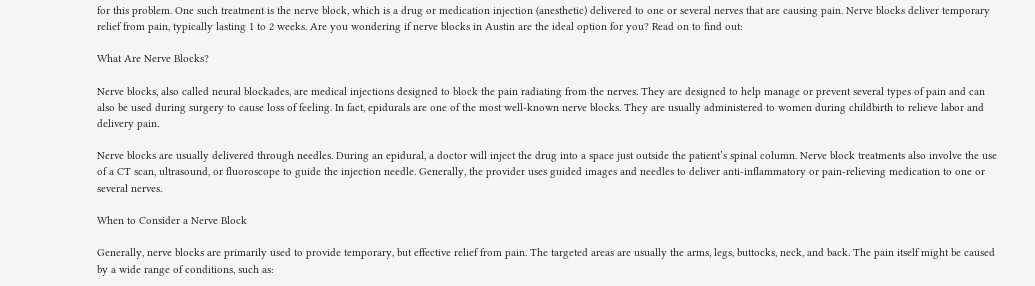for this problem. One such treatment is the nerve block, which is a drug or medication injection (anesthetic) delivered to one or several nerves that are causing pain. Nerve blocks deliver temporary relief from pain, typically lasting 1 to 2 weeks. Are you wondering if nerve blocks in Austin are the ideal option for you? Read on to find out:

What Are Nerve Blocks?

Nerve blocks, also called neural blockades, are medical injections designed to block the pain radiating from the nerves. They are designed to help manage or prevent several types of pain and can also be used during surgery to cause loss of feeling. In fact, epidurals are one of the most well-known nerve blocks. They are usually administered to women during childbirth to relieve labor and delivery pain.

Nerve blocks are usually delivered through needles. During an epidural, a doctor will inject the drug into a space just outside the patient’s spinal column. Nerve block treatments also involve the use of a CT scan, ultrasound, or fluoroscope to guide the injection needle. Generally, the provider uses guided images and needles to deliver anti-inflammatory or pain-relieving medication to one or several nerves.

When to Consider a Nerve Block

Generally, nerve blocks are primarily used to provide temporary, but effective relief from pain. The targeted areas are usually the arms, legs, buttocks, neck, and back. The pain itself might be caused by a wide range of conditions, such as: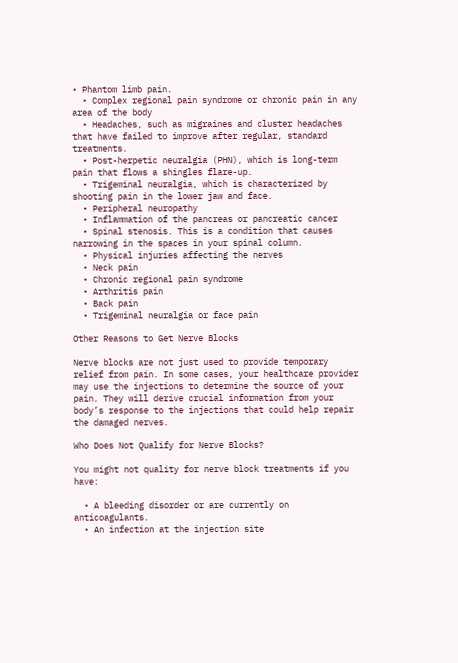• Phantom limb pain.
  • Complex regional pain syndrome or chronic pain in any area of the body
  • Headaches, such as migraines and cluster headaches that have failed to improve after regular, standard treatments.
  • Post-herpetic neuralgia (PHN), which is long-term pain that flows a shingles flare-up.
  • Trigeminal neuralgia, which is characterized by shooting pain in the lower jaw and face.
  • Peripheral neuropathy
  • Inflammation of the pancreas or pancreatic cancer
  • Spinal stenosis. This is a condition that causes narrowing in the spaces in your spinal column.
  • Physical injuries affecting the nerves
  • Neck pain
  • Chronic regional pain syndrome
  • Arthritis pain
  • Back pain
  • Trigeminal neuralgia or face pain

Other Reasons to Get Nerve Blocks

Nerve blocks are not just used to provide temporary relief from pain. In some cases, your healthcare provider may use the injections to determine the source of your pain. They will derive crucial information from your body’s response to the injections that could help repair the damaged nerves.

Who Does Not Qualify for Nerve Blocks?

You might not quality for nerve block treatments if you have:

  • A bleeding disorder or are currently on anticoagulants.
  • An infection at the injection site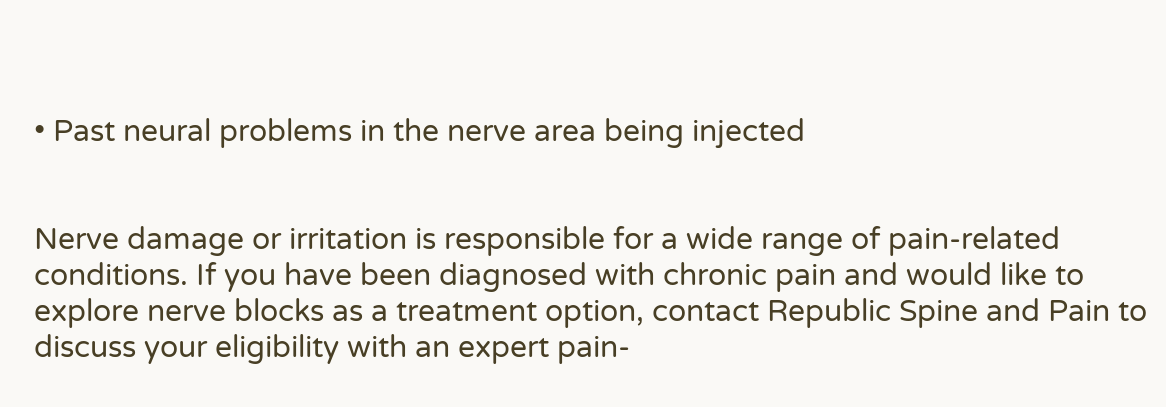• Past neural problems in the nerve area being injected


Nerve damage or irritation is responsible for a wide range of pain-related conditions. If you have been diagnosed with chronic pain and would like to explore nerve blocks as a treatment option, contact Republic Spine and Pain to discuss your eligibility with an expert pain-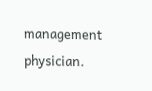management physician.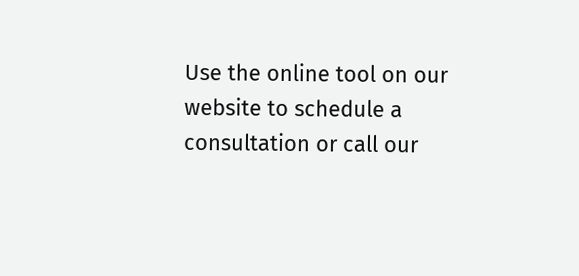Use the online tool on our website to schedule a consultation or call our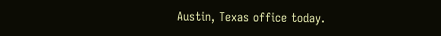Austin, Texas office today.